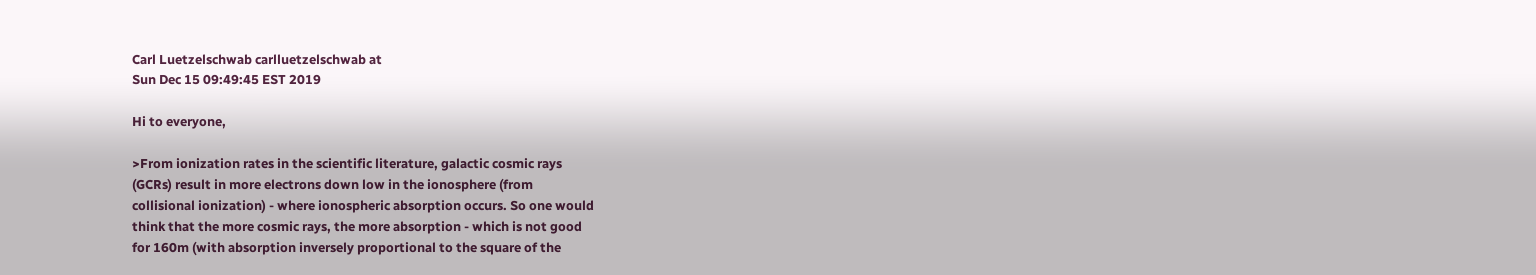Carl Luetzelschwab carlluetzelschwab at
Sun Dec 15 09:49:45 EST 2019

Hi to everyone,

>From ionization rates in the scientific literature, galactic cosmic rays
(GCRs) result in more electrons down low in the ionosphere (from
collisional ionization) - where ionospheric absorption occurs. So one would
think that the more cosmic rays, the more absorption - which is not good
for 160m (with absorption inversely proportional to the square of the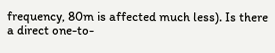frequency, 80m is affected much less). Is there a direct one-to-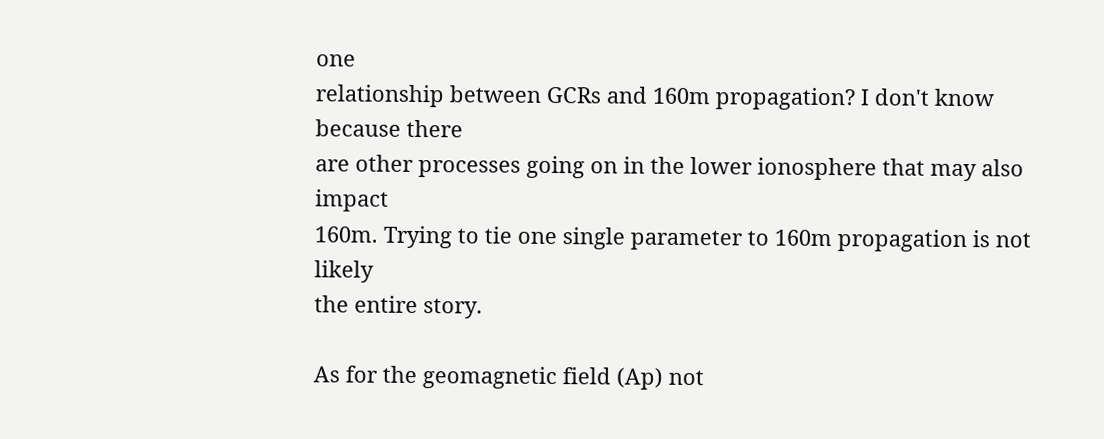one
relationship between GCRs and 160m propagation? I don't know because there
are other processes going on in the lower ionosphere that may also impact
160m. Trying to tie one single parameter to 160m propagation is not likely
the entire story.

As for the geomagnetic field (Ap) not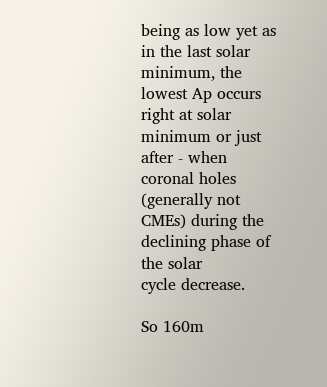being as low yet as in the last solar
minimum, the lowest Ap occurs right at solar minimum or just after - when
coronal holes (generally not CMEs) during the declining phase of the solar
cycle decrease.

So 160m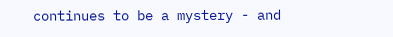continues to be a mystery - and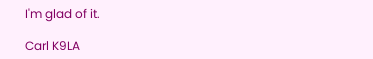I'm glad of it.

Carl K9LA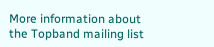More information about the Topband mailing list